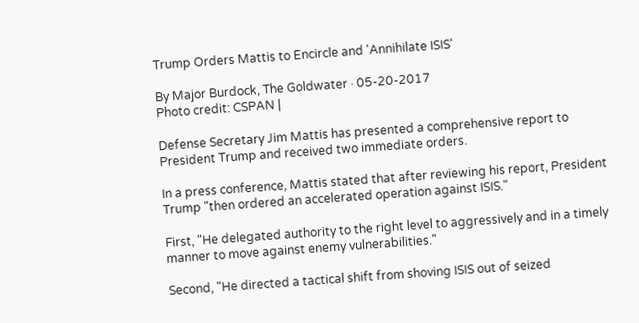Trump Orders Mattis to Encircle and 'Annihilate ISIS'

By Major Burdock, The Goldwater · 05-20-2017
Photo credit: CSPAN |

Defense Secretary Jim Mattis has presented a comprehensive report to President Trump and received two immediate orders.

In a press conference, Mattis stated that after reviewing his report, President Trump "then ordered an accelerated operation against ISIS."

First, "He delegated authority to the right level to aggressively and in a timely manner to move against enemy vulnerabilities."

Second, "He directed a tactical shift from shoving ISIS out of seized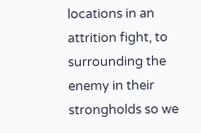locations in an attrition fight, to surrounding the enemy in their strongholds so we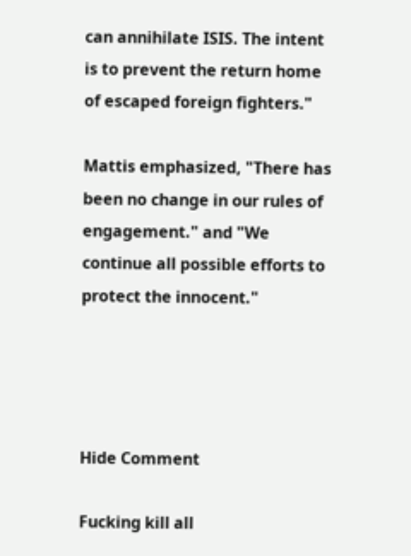can annihilate ISIS. The intent is to prevent the return home of escaped foreign fighters."

Mattis emphasized, "There has been no change in our rules of engagement." and "We continue all possible efforts to protect the innocent."




Hide Comment

Fucking kill all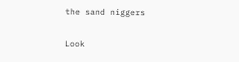the sand niggers

Look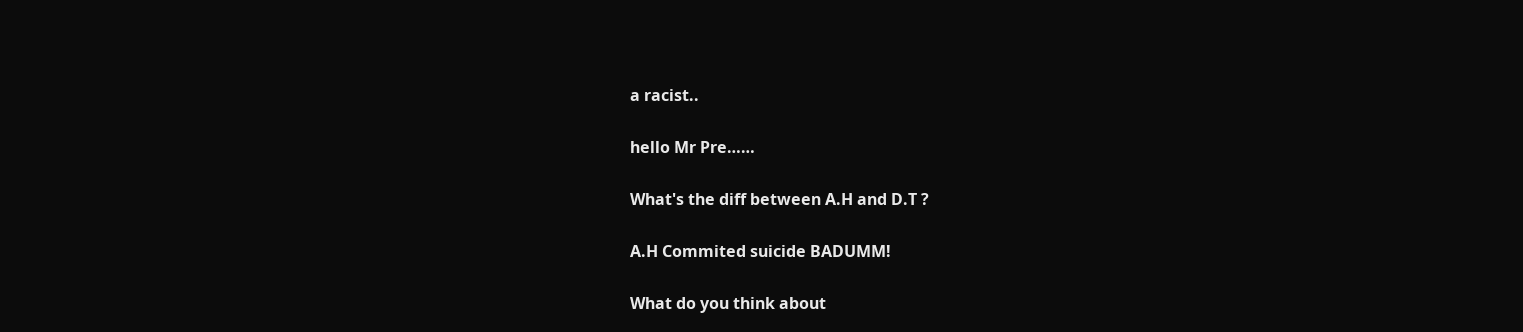a racist..

hello Mr Pre……

What's the diff between A.H and D.T ?

A.H Commited suicide BADUMM!

What do you think about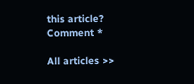this article?
Comment *

All articles >>